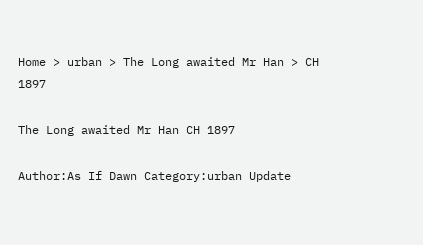Home > urban > The Long awaited Mr Han > CH 1897

The Long awaited Mr Han CH 1897

Author:As If Dawn Category:urban Update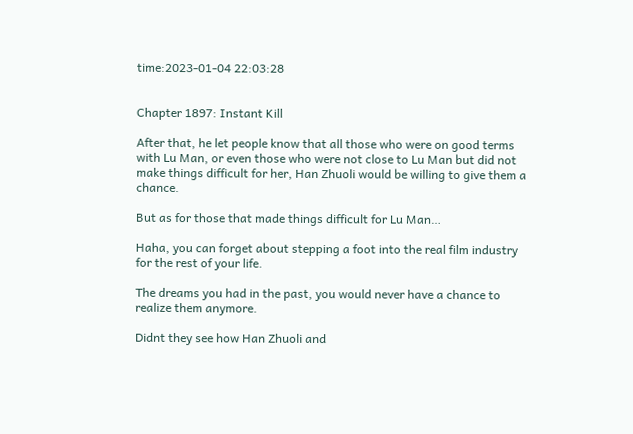time:2023-01-04 22:03:28


Chapter 1897: Instant Kill

After that, he let people know that all those who were on good terms with Lu Man, or even those who were not close to Lu Man but did not make things difficult for her, Han Zhuoli would be willing to give them a chance.

But as for those that made things difficult for Lu Man…

Haha, you can forget about stepping a foot into the real film industry for the rest of your life.

The dreams you had in the past, you would never have a chance to realize them anymore.

Didnt they see how Han Zhuoli and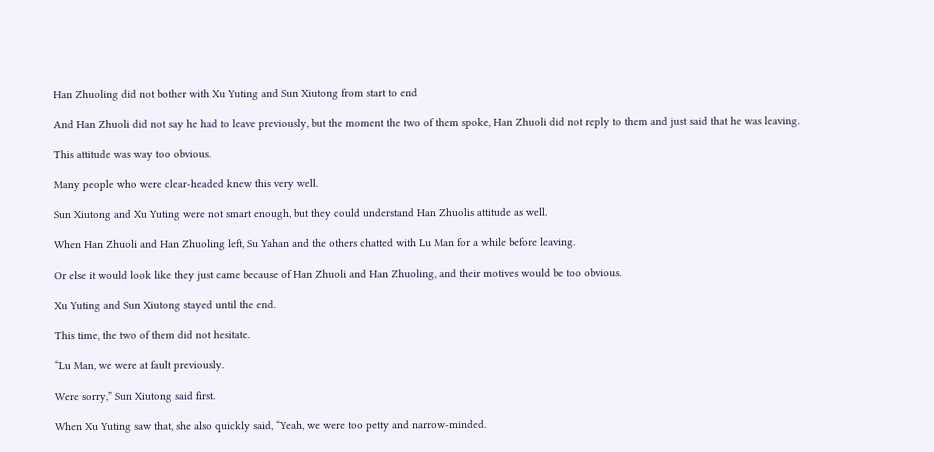Han Zhuoling did not bother with Xu Yuting and Sun Xiutong from start to end

And Han Zhuoli did not say he had to leave previously, but the moment the two of them spoke, Han Zhuoli did not reply to them and just said that he was leaving.

This attitude was way too obvious.

Many people who were clear-headed knew this very well.

Sun Xiutong and Xu Yuting were not smart enough, but they could understand Han Zhuolis attitude as well.

When Han Zhuoli and Han Zhuoling left, Su Yahan and the others chatted with Lu Man for a while before leaving.

Or else it would look like they just came because of Han Zhuoli and Han Zhuoling, and their motives would be too obvious.

Xu Yuting and Sun Xiutong stayed until the end.

This time, the two of them did not hesitate.

“Lu Man, we were at fault previously.

Were sorry,” Sun Xiutong said first.

When Xu Yuting saw that, she also quickly said, “Yeah, we were too petty and narrow-minded.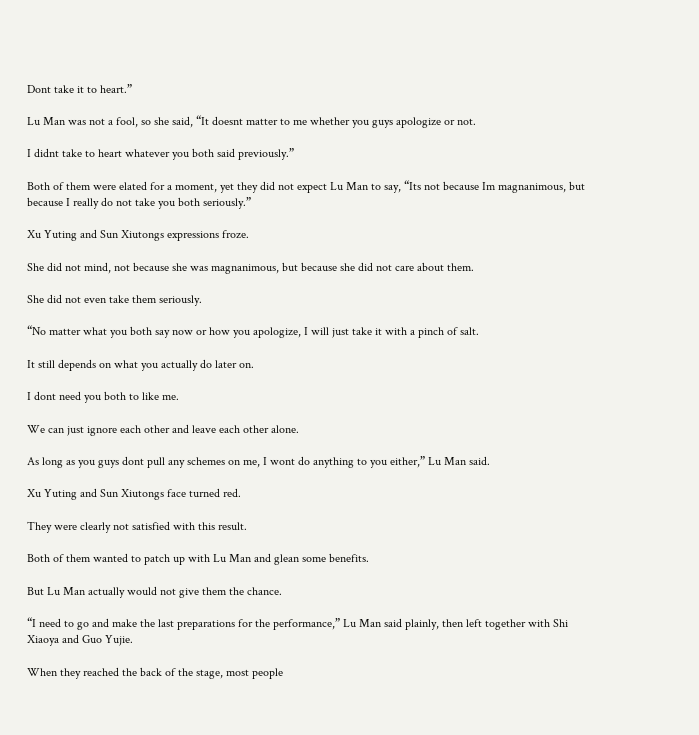Dont take it to heart.”

Lu Man was not a fool, so she said, “It doesnt matter to me whether you guys apologize or not.

I didnt take to heart whatever you both said previously.”

Both of them were elated for a moment, yet they did not expect Lu Man to say, “Its not because Im magnanimous, but because I really do not take you both seriously.”

Xu Yuting and Sun Xiutongs expressions froze.

She did not mind, not because she was magnanimous, but because she did not care about them.

She did not even take them seriously.

“No matter what you both say now or how you apologize, I will just take it with a pinch of salt.

It still depends on what you actually do later on.

I dont need you both to like me.

We can just ignore each other and leave each other alone.

As long as you guys dont pull any schemes on me, I wont do anything to you either,” Lu Man said.

Xu Yuting and Sun Xiutongs face turned red.

They were clearly not satisfied with this result.

Both of them wanted to patch up with Lu Man and glean some benefits.

But Lu Man actually would not give them the chance.

“I need to go and make the last preparations for the performance,” Lu Man said plainly, then left together with Shi Xiaoya and Guo Yujie.

When they reached the back of the stage, most people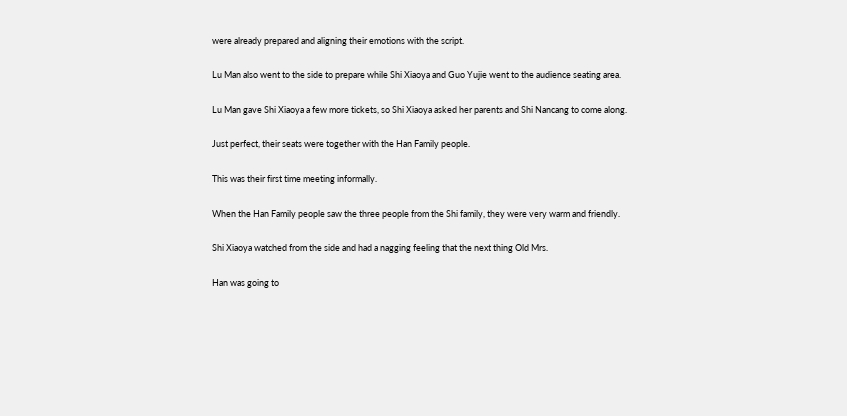were already prepared and aligning their emotions with the script.

Lu Man also went to the side to prepare while Shi Xiaoya and Guo Yujie went to the audience seating area.

Lu Man gave Shi Xiaoya a few more tickets, so Shi Xiaoya asked her parents and Shi Nancang to come along.

Just perfect, their seats were together with the Han Family people.

This was their first time meeting informally.

When the Han Family people saw the three people from the Shi family, they were very warm and friendly.

Shi Xiaoya watched from the side and had a nagging feeling that the next thing Old Mrs.

Han was going to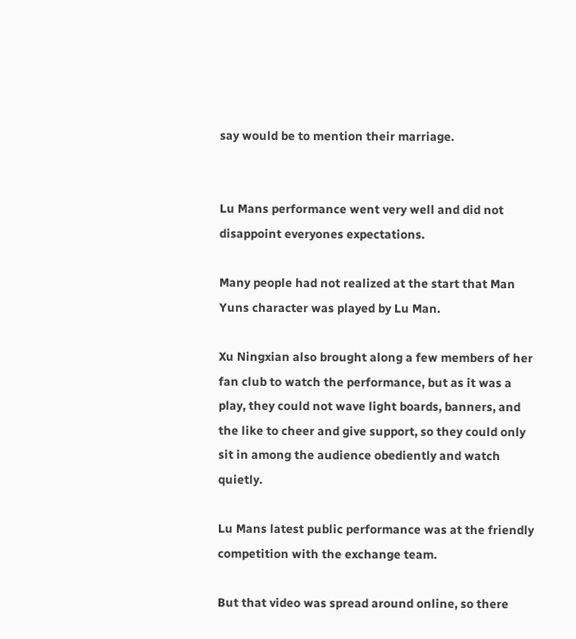say would be to mention their marriage.


Lu Mans performance went very well and did not disappoint everyones expectations.

Many people had not realized at the start that Man Yuns character was played by Lu Man.

Xu Ningxian also brought along a few members of her fan club to watch the performance, but as it was a play, they could not wave light boards, banners, and the like to cheer and give support, so they could only sit in among the audience obediently and watch quietly.

Lu Mans latest public performance was at the friendly competition with the exchange team.

But that video was spread around online, so there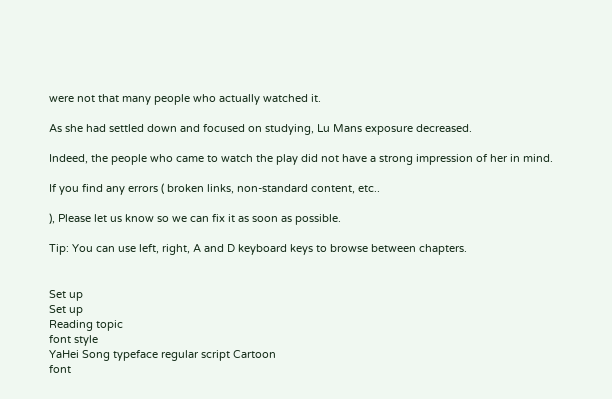were not that many people who actually watched it.

As she had settled down and focused on studying, Lu Mans exposure decreased.

Indeed, the people who came to watch the play did not have a strong impression of her in mind.

If you find any errors ( broken links, non-standard content, etc..

), Please let us know so we can fix it as soon as possible.

Tip: You can use left, right, A and D keyboard keys to browse between chapters.


Set up
Set up
Reading topic
font style
YaHei Song typeface regular script Cartoon
font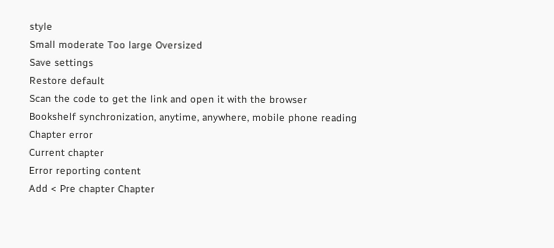style
Small moderate Too large Oversized
Save settings
Restore default
Scan the code to get the link and open it with the browser
Bookshelf synchronization, anytime, anywhere, mobile phone reading
Chapter error
Current chapter
Error reporting content
Add < Pre chapter Chapter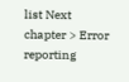list Next chapter > Error reporting